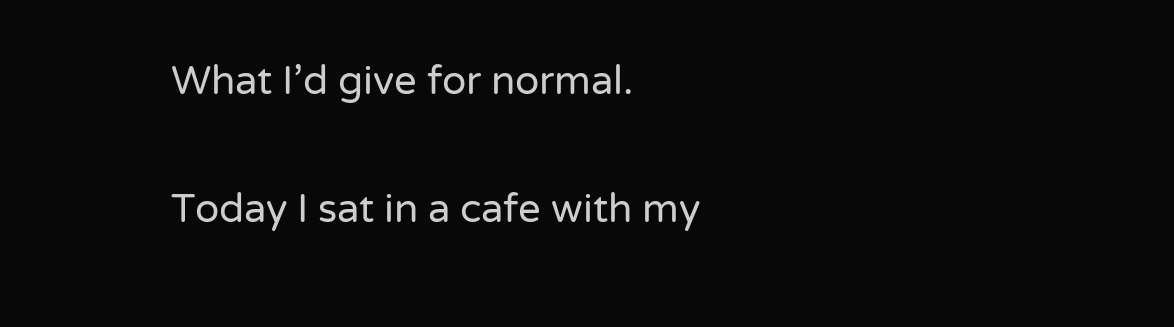What I’d give for normal.

Today I sat in a cafe with my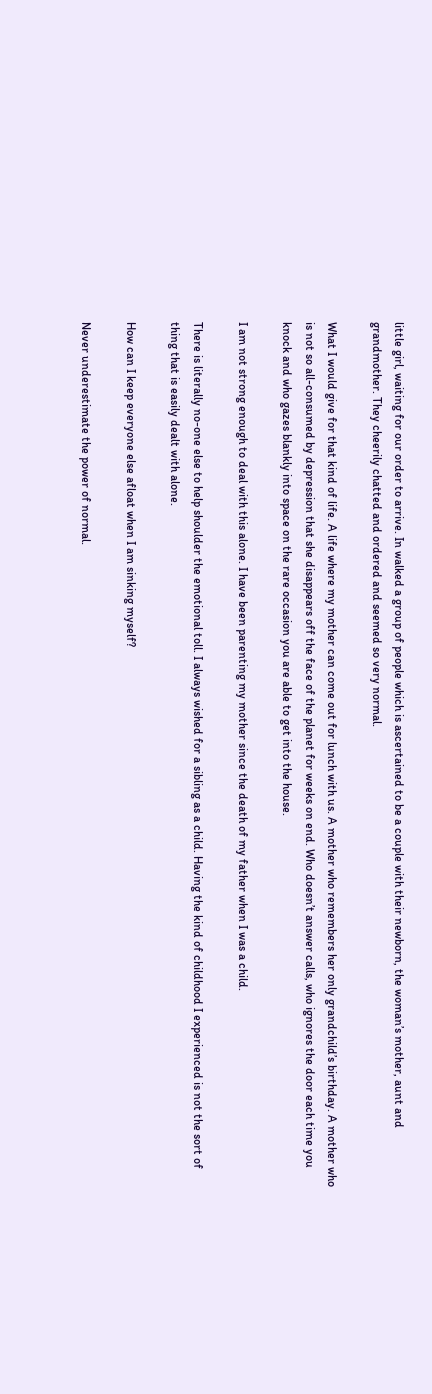little girl, waiting for our order to arrive. In walked a group of people which is ascertained to be a couple with their newborn, the woman’s mother, aunt and grandmother. They cheerily chatted and ordered and seemed so very normal.

What I would give for that kind of life. A life where my mother can come out for lunch with us. A mother who remembers her only grandchild’s birthday. A mother who is not so all-consumed by depression that she disappears off the face of the planet for weeks on end. Who doesn’t answer calls, who ignores the door each time you knock and who gazes blankly into space on the rare occasion you are able to get into the house.

I am not strong enough to deal with this alone. I have been parenting my mother since the death of my father when I was a child.

There is literally no-one else to help shoulder the emotional toll. I always wished for a sibling as a child. Having the kind of childhood I experienced is not the sort of thing that is easily dealt with alone.

How can I keep everyone else afloat when I am sinking myself?

Never underestimate the power of normal.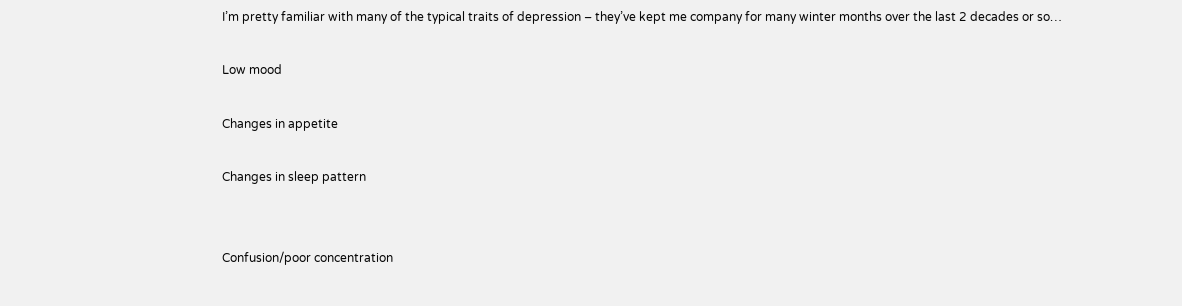I’m pretty familiar with many of the typical traits of depression – they’ve kept me company for many winter months over the last 2 decades or so…

Low mood

Changes in appetite

Changes in sleep pattern


Confusion/poor concentration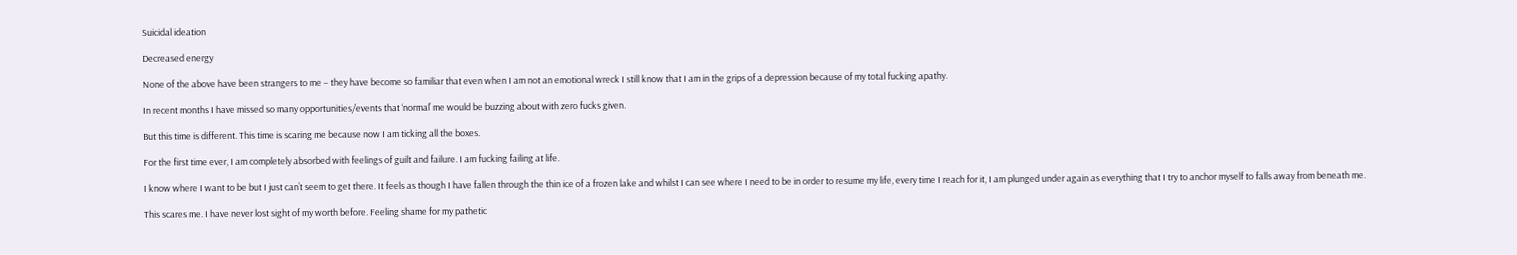Suicidal ideation

Decreased energy

None of the above have been strangers to me – they have become so familiar that even when I am not an emotional wreck I still know that I am in the grips of a depression because of my total fucking apathy.

In recent months I have missed so many opportunities/events that ‘normal’ me would be buzzing about with zero fucks given.

But this time is different. This time is scaring me because now I am ticking all the boxes.

For the first time ever, I am completely absorbed with feelings of guilt and failure. I am fucking failing at life.

I know where I want to be but I just can’t seem to get there. It feels as though I have fallen through the thin ice of a frozen lake and whilst I can see where I need to be in order to resume my life, every time I reach for it, I am plunged under again as everything that I try to anchor myself to falls away from beneath me.

This scares me. I have never lost sight of my worth before. Feeling shame for my pathetic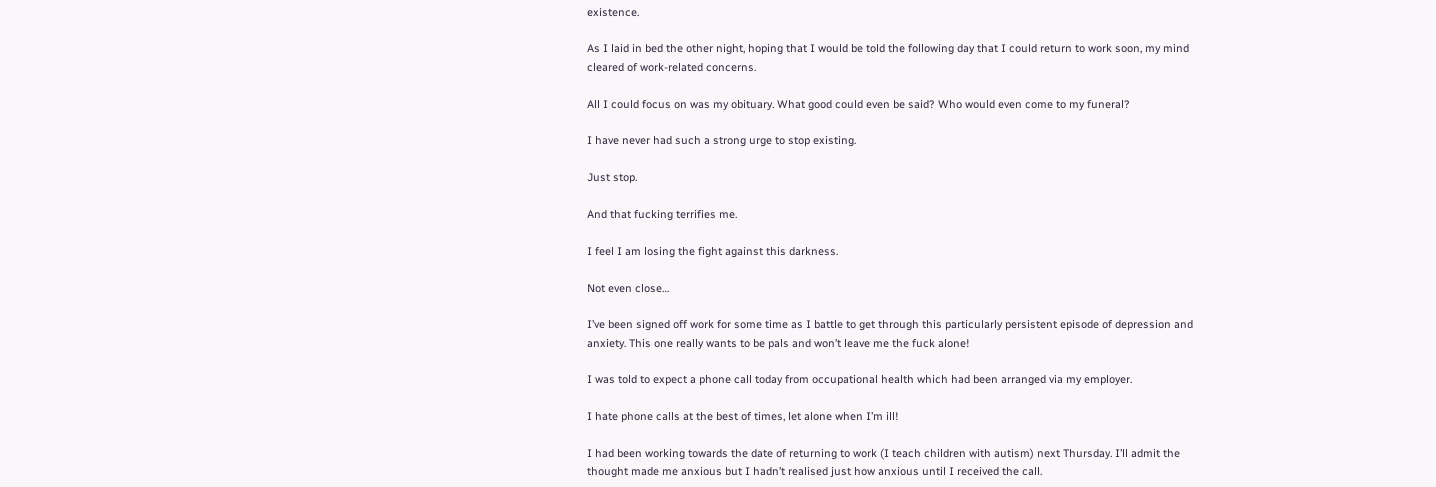existence.

As I laid in bed the other night, hoping that I would be told the following day that I could return to work soon, my mind cleared of work-related concerns.

All I could focus on was my obituary. What good could even be said? Who would even come to my funeral?

I have never had such a strong urge to stop existing.

Just stop.

And that fucking terrifies me.

I feel I am losing the fight against this darkness.

Not even close…

I’ve been signed off work for some time as I battle to get through this particularly persistent episode of depression and anxiety. This one really wants to be pals and won’t leave me the fuck alone!

I was told to expect a phone call today from occupational health which had been arranged via my employer.

I hate phone calls at the best of times, let alone when I’m ill!

I had been working towards the date of returning to work (I teach children with autism) next Thursday. I’ll admit the thought made me anxious but I hadn’t realised just how anxious until I received the call.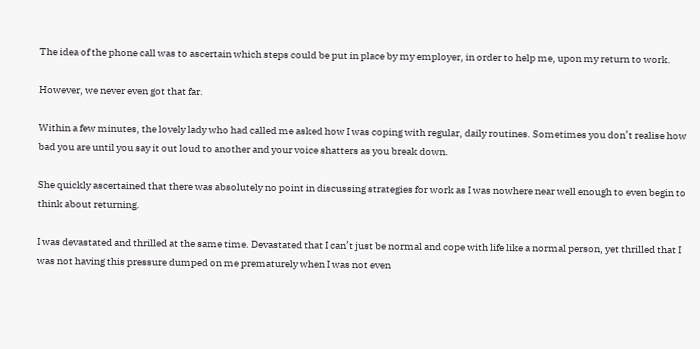The idea of the phone call was to ascertain which steps could be put in place by my employer, in order to help me, upon my return to work.

However, we never even got that far.

Within a few minutes, the lovely lady who had called me asked how I was coping with regular, daily routines. Sometimes you don’t realise how bad you are until you say it out loud to another and your voice shatters as you break down.

She quickly ascertained that there was absolutely no point in discussing strategies for work as I was nowhere near well enough to even begin to think about returning.

I was devastated and thrilled at the same time. Devastated that I can’t just be normal and cope with life like a normal person, yet thrilled that I was not having this pressure dumped on me prematurely when I was not even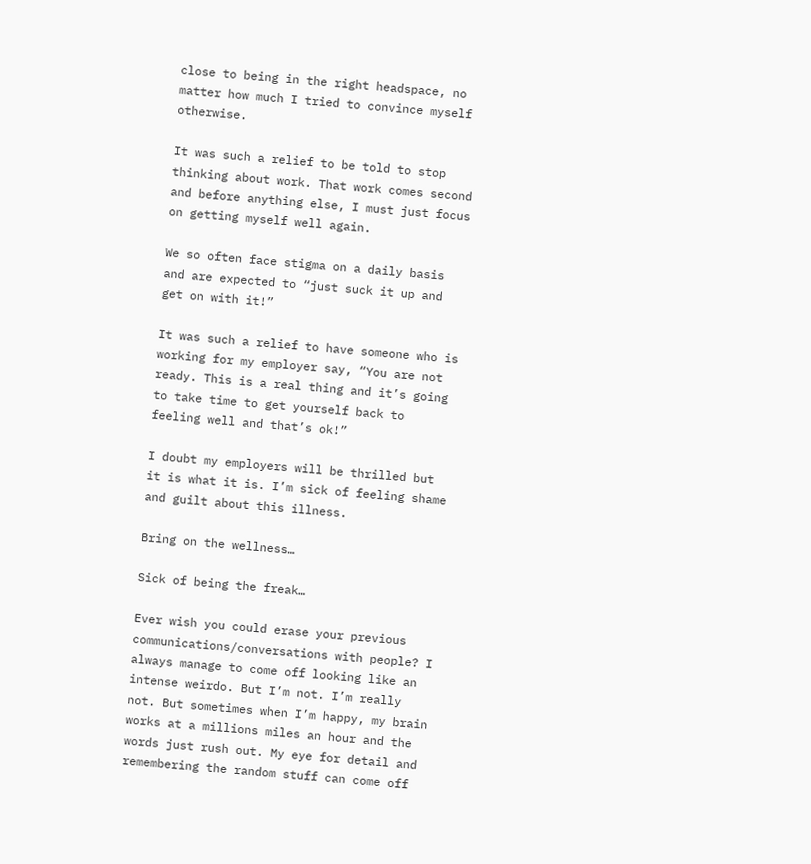close to being in the right headspace, no matter how much I tried to convince myself otherwise.

It was such a relief to be told to stop thinking about work. That work comes second and before anything else, I must just focus on getting myself well again.

We so often face stigma on a daily basis and are expected to “just suck it up and get on with it!”

It was such a relief to have someone who is working for my employer say, “You are not ready. This is a real thing and it’s going to take time to get yourself back to feeling well and that’s ok!”

I doubt my employers will be thrilled but it is what it is. I’m sick of feeling shame and guilt about this illness.

Bring on the wellness…

Sick of being the freak…

Ever wish you could erase your previous communications/conversations with people? I always manage to come off looking like an intense weirdo. But I’m not. I’m really not. But sometimes when I’m happy, my brain works at a millions miles an hour and the words just rush out. My eye for detail and remembering the random stuff can come off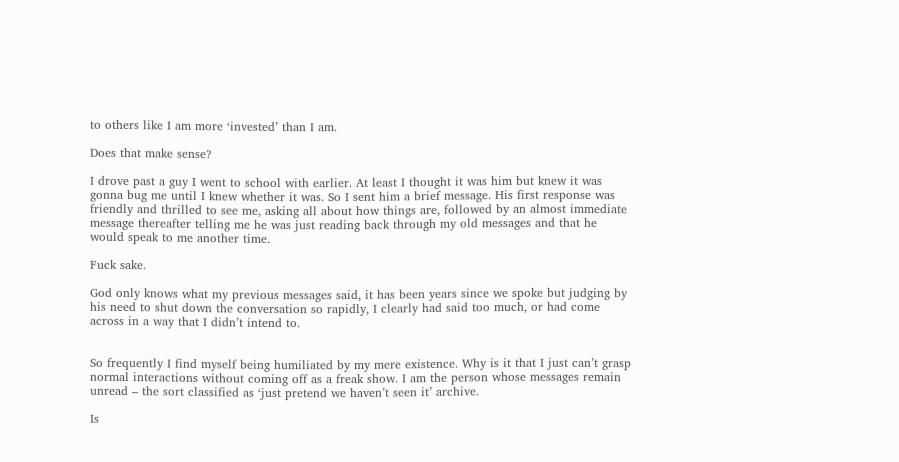to others like I am more ‘invested’ than I am.

Does that make sense?

I drove past a guy I went to school with earlier. At least I thought it was him but knew it was gonna bug me until I knew whether it was. So I sent him a brief message. His first response was friendly and thrilled to see me, asking all about how things are, followed by an almost immediate message thereafter telling me he was just reading back through my old messages and that he would speak to me another time.

Fuck sake.

God only knows what my previous messages said, it has been years since we spoke but judging by his need to shut down the conversation so rapidly, I clearly had said too much, or had come across in a way that I didn’t intend to.


So frequently I find myself being humiliated by my mere existence. Why is it that I just can’t grasp normal interactions without coming off as a freak show. I am the person whose messages remain unread – the sort classified as ‘just pretend we haven’t seen it’ archive.

Is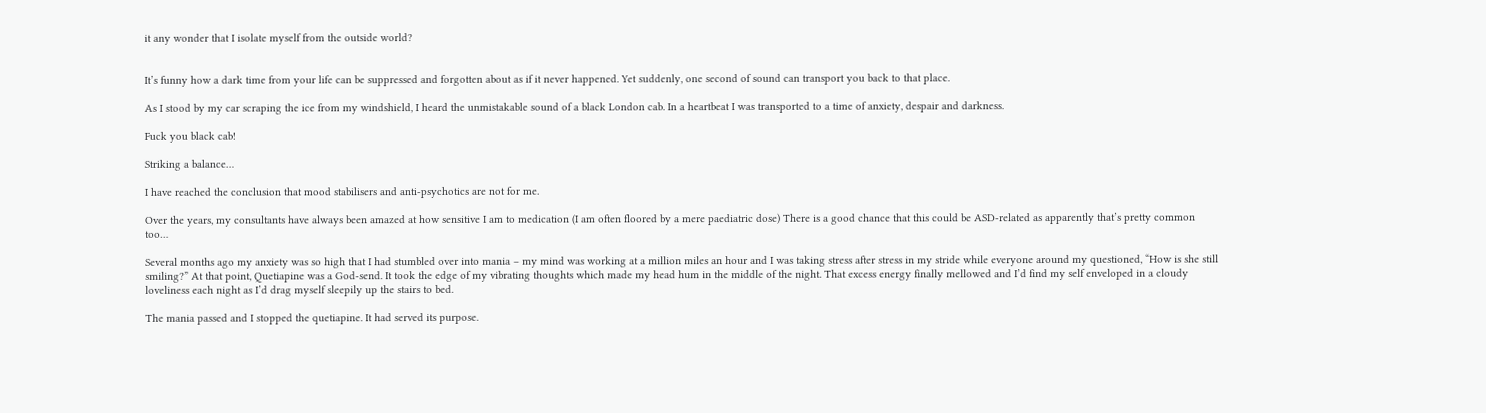it any wonder that I isolate myself from the outside world?


It’s funny how a dark time from your life can be suppressed and forgotten about as if it never happened. Yet suddenly, one second of sound can transport you back to that place.

As I stood by my car scraping the ice from my windshield, I heard the unmistakable sound of a black London cab. In a heartbeat I was transported to a time of anxiety, despair and darkness.

Fuck you black cab!

Striking a balance…

I have reached the conclusion that mood stabilisers and anti-psychotics are not for me.

Over the years, my consultants have always been amazed at how sensitive I am to medication (I am often floored by a mere paediatric dose) There is a good chance that this could be ASD-related as apparently that’s pretty common too…

Several months ago my anxiety was so high that I had stumbled over into mania – my mind was working at a million miles an hour and I was taking stress after stress in my stride while everyone around my questioned, “How is she still smiling?” At that point, Quetiapine was a God-send. It took the edge of my vibrating thoughts which made my head hum in the middle of the night. That excess energy finally mellowed and I’d find my self enveloped in a cloudy loveliness each night as I’d drag myself sleepily up the stairs to bed.

The mania passed and I stopped the quetiapine. It had served its purpose.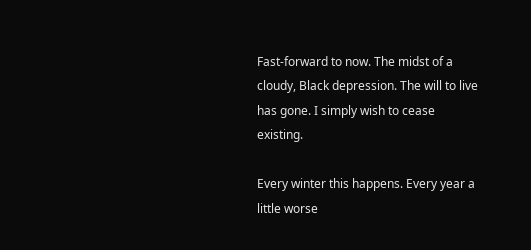Fast-forward to now. The midst of a cloudy, Black depression. The will to live has gone. I simply wish to cease existing.

Every winter this happens. Every year a little worse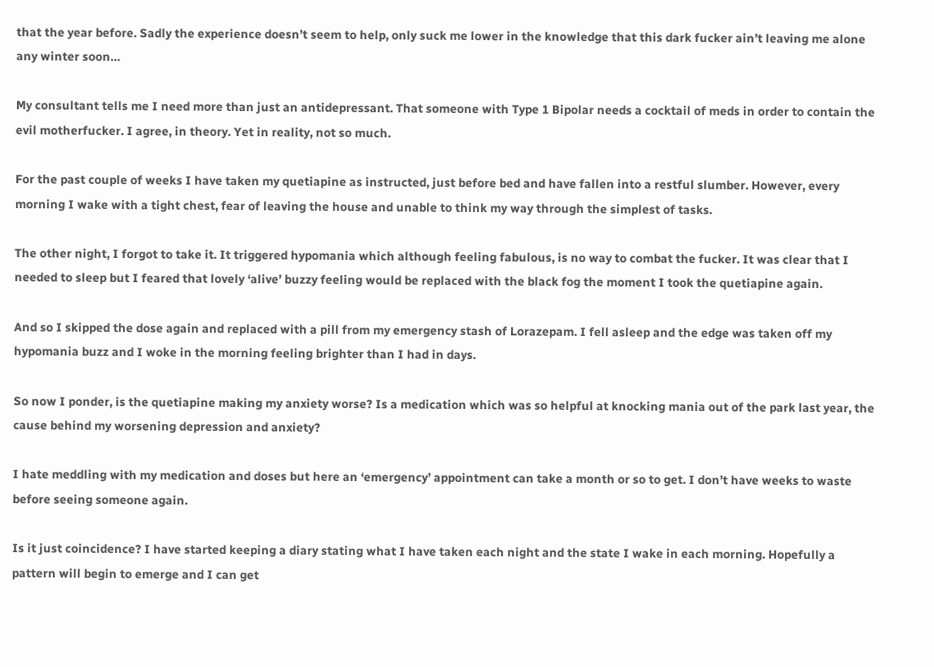that the year before. Sadly the experience doesn’t seem to help, only suck me lower in the knowledge that this dark fucker ain’t leaving me alone any winter soon…

My consultant tells me I need more than just an antidepressant. That someone with Type 1 Bipolar needs a cocktail of meds in order to contain the evil motherfucker. I agree, in theory. Yet in reality, not so much.

For the past couple of weeks I have taken my quetiapine as instructed, just before bed and have fallen into a restful slumber. However, every morning I wake with a tight chest, fear of leaving the house and unable to think my way through the simplest of tasks.

The other night, I forgot to take it. It triggered hypomania which although feeling fabulous, is no way to combat the fucker. It was clear that I needed to sleep but I feared that lovely ‘alive’ buzzy feeling would be replaced with the black fog the moment I took the quetiapine again.

And so I skipped the dose again and replaced with a pill from my emergency stash of Lorazepam. I fell asleep and the edge was taken off my hypomania buzz and I woke in the morning feeling brighter than I had in days.

So now I ponder, is the quetiapine making my anxiety worse? Is a medication which was so helpful at knocking mania out of the park last year, the cause behind my worsening depression and anxiety?

I hate meddling with my medication and doses but here an ‘emergency’ appointment can take a month or so to get. I don’t have weeks to waste before seeing someone again.

Is it just coincidence? I have started keeping a diary stating what I have taken each night and the state I wake in each morning. Hopefully a pattern will begin to emerge and I can get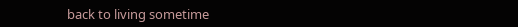back to living sometime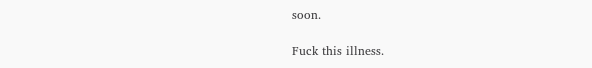soon.

Fuck this illness.